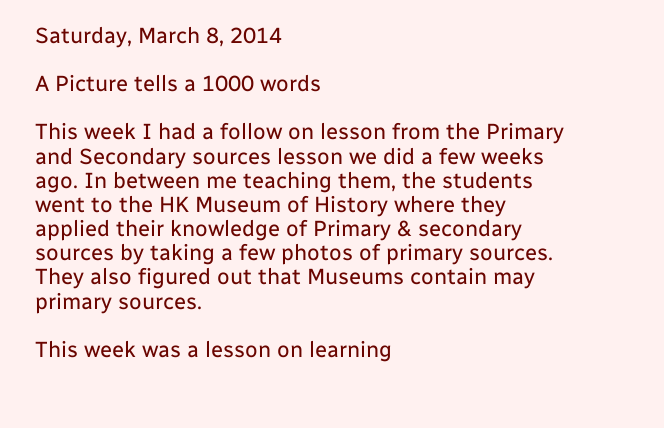Saturday, March 8, 2014

A Picture tells a 1000 words

This week I had a follow on lesson from the Primary and Secondary sources lesson we did a few weeks ago. In between me teaching them, the students went to the HK Museum of History where they applied their knowledge of Primary & secondary sources by taking a few photos of primary sources. They also figured out that Museums contain may primary sources.

This week was a lesson on learning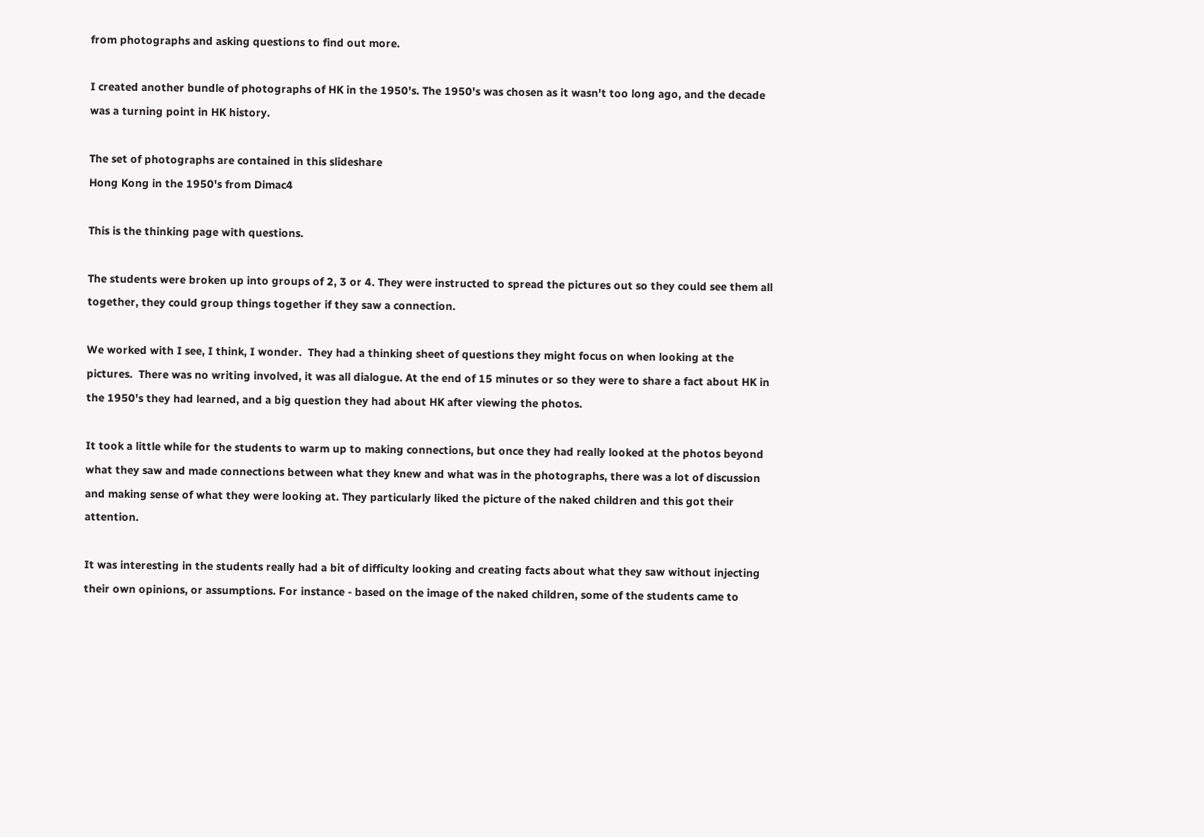from photographs and asking questions to find out more.

I created another bundle of photographs of HK in the 1950's. The 1950's was chosen as it wasn't too long ago, and the decade was a turning point in HK history.

The set of photographs are contained in this slideshare
Hong Kong in the 1950's from Dimac4

This is the thinking page with questions.

The students were broken up into groups of 2, 3 or 4. They were instructed to spread the pictures out so they could see them all together, they could group things together if they saw a connection.

We worked with I see, I think, I wonder.  They had a thinking sheet of questions they might focus on when looking at the pictures.  There was no writing involved, it was all dialogue. At the end of 15 minutes or so they were to share a fact about HK in the 1950's they had learned, and a big question they had about HK after viewing the photos.

It took a little while for the students to warm up to making connections, but once they had really looked at the photos beyond what they saw and made connections between what they knew and what was in the photographs, there was a lot of discussion and making sense of what they were looking at. They particularly liked the picture of the naked children and this got their attention.

It was interesting in the students really had a bit of difficulty looking and creating facts about what they saw without injecting their own opinions, or assumptions. For instance - based on the image of the naked children, some of the students came to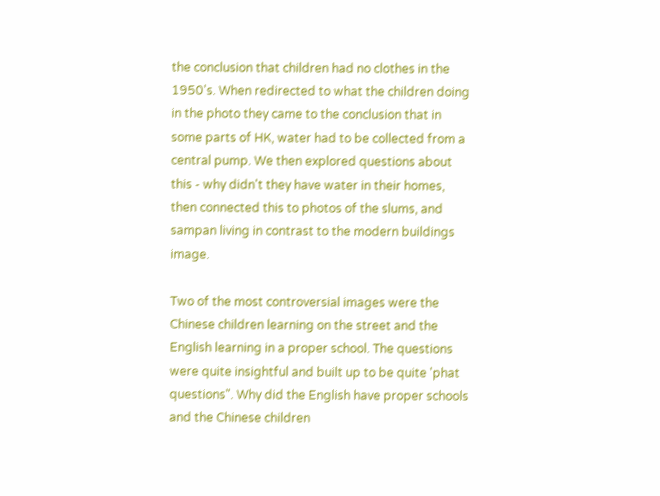the conclusion that children had no clothes in the 1950's. When redirected to what the children doing in the photo they came to the conclusion that in some parts of HK, water had to be collected from a central pump. We then explored questions about this - why didn't they have water in their homes, then connected this to photos of the slums, and sampan living in contrast to the modern buildings image.

Two of the most controversial images were the Chinese children learning on the street and the English learning in a proper school. The questions were quite insightful and built up to be quite 'phat questions". Why did the English have proper schools and the Chinese children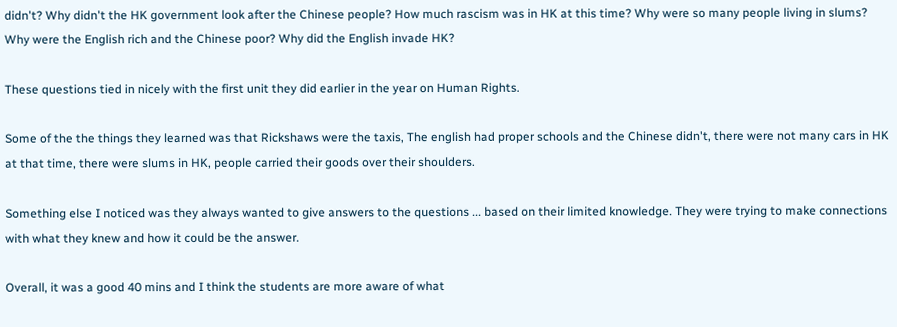didn't? Why didn't the HK government look after the Chinese people? How much rascism was in HK at this time? Why were so many people living in slums? Why were the English rich and the Chinese poor? Why did the English invade HK?

These questions tied in nicely with the first unit they did earlier in the year on Human Rights.

Some of the the things they learned was that Rickshaws were the taxis, The english had proper schools and the Chinese didn't, there were not many cars in HK at that time, there were slums in HK, people carried their goods over their shoulders.

Something else I noticed was they always wanted to give answers to the questions ... based on their limited knowledge. They were trying to make connections with what they knew and how it could be the answer.

Overall, it was a good 40 mins and I think the students are more aware of what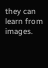they can learn from images.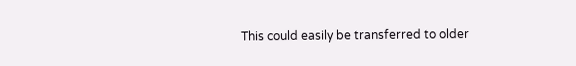This could easily be transferred to older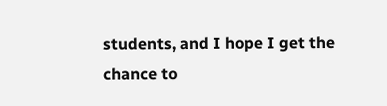students, and I hope I get the chance to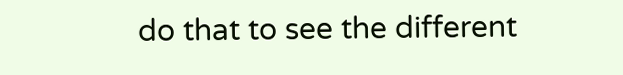do that to see the different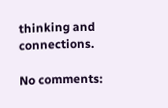thinking and connections.

No comments: